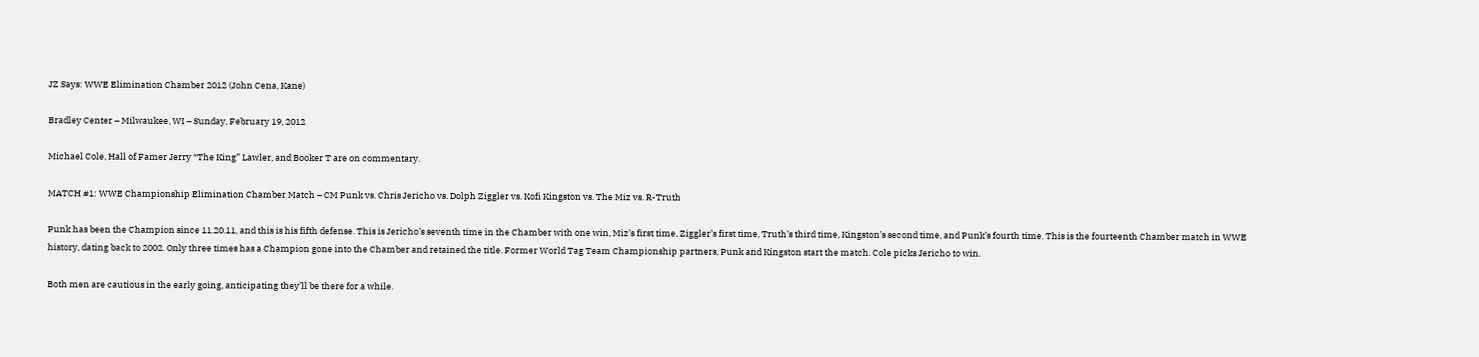JZ Says: WWE Elimination Chamber 2012 (John Cena, Kane)

Bradley Center – Milwaukee, WI – Sunday, February 19, 2012

Michael Cole, Hall of Famer Jerry “The King” Lawler, and Booker T are on commentary.

MATCH #1: WWE Championship Elimination Chamber Match – CM Punk vs. Chris Jericho vs. Dolph Ziggler vs. Kofi Kingston vs. The Miz vs. R-Truth

Punk has been the Champion since 11.20.11, and this is his fifth defense. This is Jericho’s seventh time in the Chamber with one win, Miz’s first time, Ziggler’s first time, Truth’s third time, Kingston’s second time, and Punk’s fourth time. This is the fourteenth Chamber match in WWE history, dating back to 2002. Only three times has a Champion gone into the Chamber and retained the title. Former World Tag Team Championship partners, Punk and Kingston start the match. Cole picks Jericho to win.

Both men are cautious in the early going, anticipating they’ll be there for a while.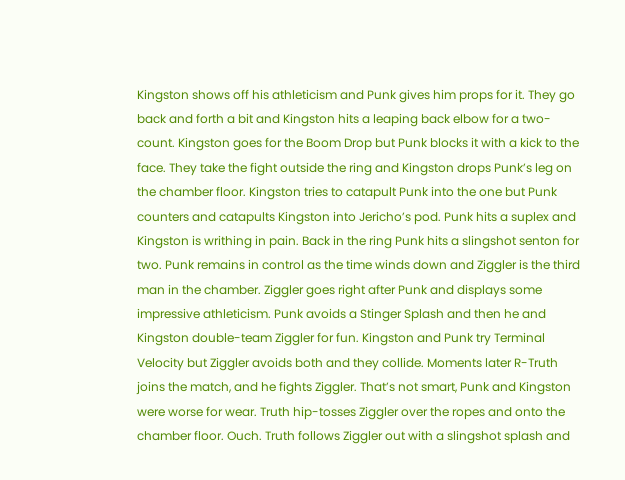Kingston shows off his athleticism and Punk gives him props for it. They go back and forth a bit and Kingston hits a leaping back elbow for a two-count. Kingston goes for the Boom Drop but Punk blocks it with a kick to the face. They take the fight outside the ring and Kingston drops Punk’s leg on the chamber floor. Kingston tries to catapult Punk into the one but Punk counters and catapults Kingston into Jericho’s pod. Punk hits a suplex and Kingston is writhing in pain. Back in the ring Punk hits a slingshot senton for two. Punk remains in control as the time winds down and Ziggler is the third man in the chamber. Ziggler goes right after Punk and displays some impressive athleticism. Punk avoids a Stinger Splash and then he and Kingston double-team Ziggler for fun. Kingston and Punk try Terminal Velocity but Ziggler avoids both and they collide. Moments later R-Truth joins the match, and he fights Ziggler. That’s not smart, Punk and Kingston were worse for wear. Truth hip-tosses Ziggler over the ropes and onto the chamber floor. Ouch. Truth follows Ziggler out with a slingshot splash and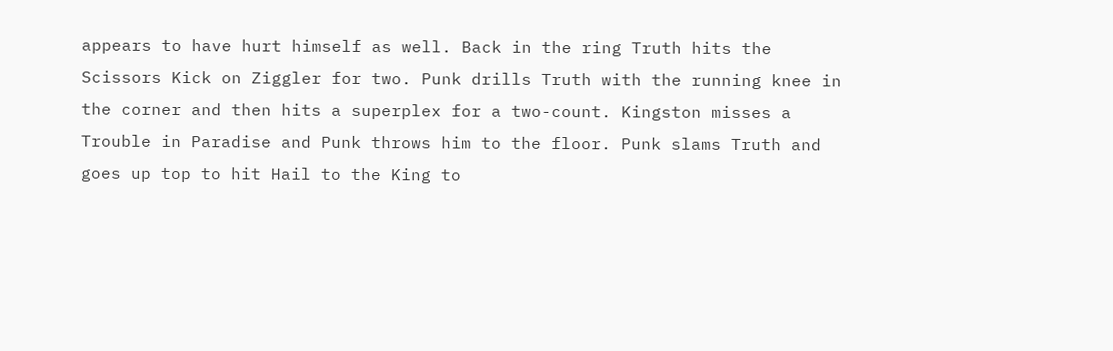appears to have hurt himself as well. Back in the ring Truth hits the Scissors Kick on Ziggler for two. Punk drills Truth with the running knee in the corner and then hits a superplex for a two-count. Kingston misses a Trouble in Paradise and Punk throws him to the floor. Punk slams Truth and goes up top to hit Hail to the King to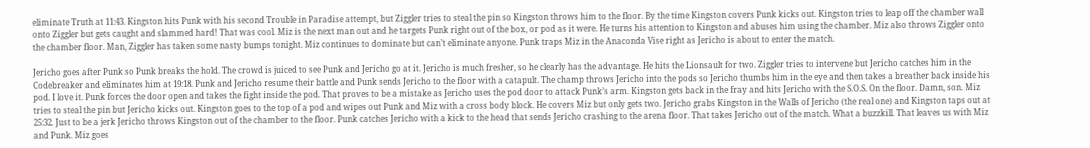eliminate Truth at 11:43. Kingston hits Punk with his second Trouble in Paradise attempt, but Ziggler tries to steal the pin so Kingston throws him to the floor. By the time Kingston covers Punk kicks out. Kingston tries to leap off the chamber wall onto Ziggler but gets caught and slammed hard! That was cool. Miz is the next man out and he targets Punk right out of the box, or pod as it were. He turns his attention to Kingston and abuses him using the chamber. Miz also throws Ziggler onto the chamber floor. Man, Ziggler has taken some nasty bumps tonight. Miz continues to dominate but can’t eliminate anyone. Punk traps Miz in the Anaconda Vise right as Jericho is about to enter the match.

Jericho goes after Punk so Punk breaks the hold. The crowd is juiced to see Punk and Jericho go at it. Jericho is much fresher, so he clearly has the advantage. He hits the Lionsault for two. Ziggler tries to intervene but Jericho catches him in the Codebreaker and eliminates him at 19:18. Punk and Jericho resume their battle and Punk sends Jericho to the floor with a catapult. The champ throws Jericho into the pods so Jericho thumbs him in the eye and then takes a breather back inside his pod. I love it. Punk forces the door open and takes the fight inside the pod. That proves to be a mistake as Jericho uses the pod door to attack Punk’s arm. Kingston gets back in the fray and hits Jericho with the S.O.S. On the floor. Damn, son. Miz tries to steal the pin but Jericho kicks out. Kingston goes to the top of a pod and wipes out Punk and Miz with a cross body block. He covers Miz but only gets two. Jericho grabs Kingston in the Walls of Jericho (the real one) and Kingston taps out at 25:32. Just to be a jerk Jericho throws Kingston out of the chamber to the floor. Punk catches Jericho with a kick to the head that sends Jericho crashing to the arena floor. That takes Jericho out of the match. What a buzzkill. That leaves us with Miz and Punk. Miz goes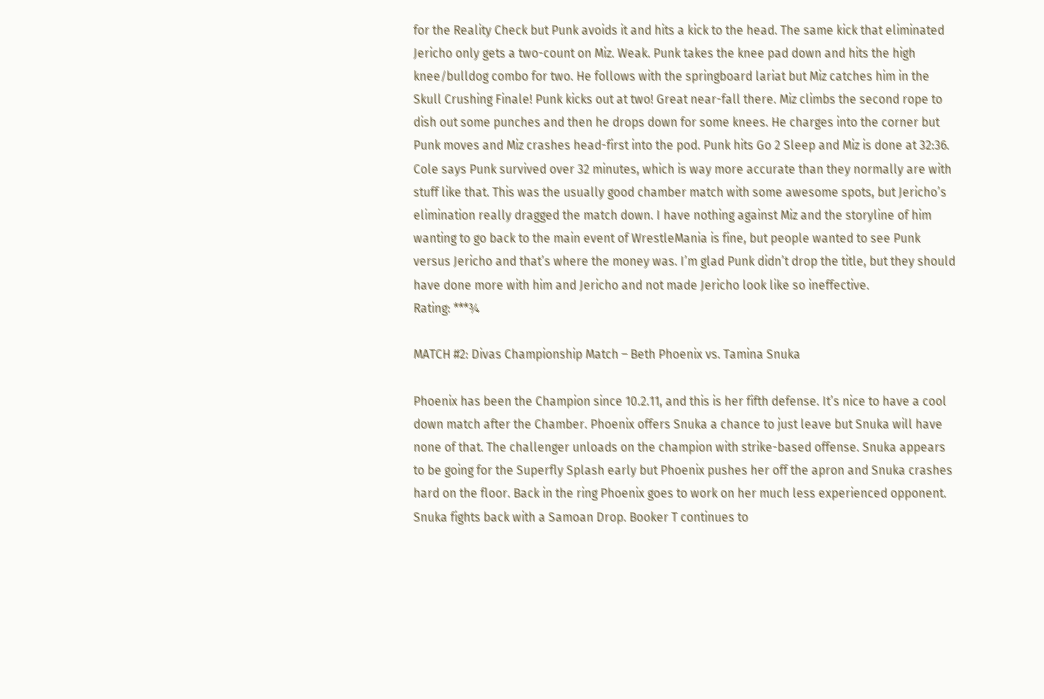for the Reality Check but Punk avoids it and hits a kick to the head. The same kick that eliminated Jericho only gets a two-count on Miz. Weak. Punk takes the knee pad down and hits the high knee/bulldog combo for two. He follows with the springboard lariat but Miz catches him in the Skull Crushing Finale! Punk kicks out at two! Great near-fall there. Miz climbs the second rope to dish out some punches and then he drops down for some knees. He charges into the corner but Punk moves and Miz crashes head-first into the pod. Punk hits Go 2 Sleep and Miz is done at 32:36. Cole says Punk survived over 32 minutes, which is way more accurate than they normally are with stuff like that. This was the usually good chamber match with some awesome spots, but Jericho’s elimination really dragged the match down. I have nothing against Miz and the storyline of him wanting to go back to the main event of WrestleMania is fine, but people wanted to see Punk versus Jericho and that’s where the money was. I’m glad Punk didn’t drop the title, but they should have done more with him and Jericho and not made Jericho look like so ineffective.
Rating: ***¾

MATCH #2: Divas Championship Match – Beth Phoenix vs. Tamina Snuka

Phoenix has been the Champion since 10.2.11, and this is her fifth defense. It’s nice to have a cool down match after the Chamber. Phoenix offers Snuka a chance to just leave but Snuka will have none of that. The challenger unloads on the champion with strike-based offense. Snuka appears to be going for the Superfly Splash early but Phoenix pushes her off the apron and Snuka crashes hard on the floor. Back in the ring Phoenix goes to work on her much less experienced opponent. Snuka fights back with a Samoan Drop. Booker T continues to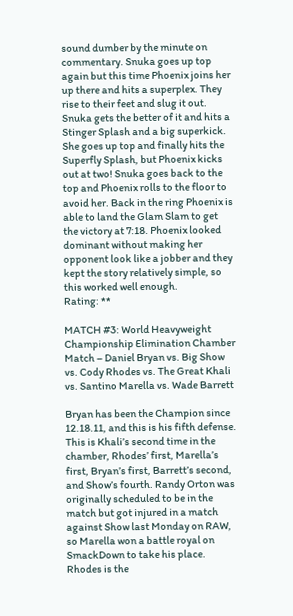sound dumber by the minute on commentary. Snuka goes up top again but this time Phoenix joins her up there and hits a superplex. They rise to their feet and slug it out. Snuka gets the better of it and hits a Stinger Splash and a big superkick. She goes up top and finally hits the Superfly Splash, but Phoenix kicks out at two! Snuka goes back to the top and Phoenix rolls to the floor to avoid her. Back in the ring Phoenix is able to land the Glam Slam to get the victory at 7:18. Phoenix looked dominant without making her opponent look like a jobber and they kept the story relatively simple, so this worked well enough.
Rating: **

MATCH #3: World Heavyweight Championship Elimination Chamber Match – Daniel Bryan vs. Big Show vs. Cody Rhodes vs. The Great Khali vs. Santino Marella vs. Wade Barrett

Bryan has been the Champion since 12.18.11, and this is his fifth defense. This is Khali’s second time in the chamber, Rhodes’ first, Marella’s first, Bryan’s first, Barrett’s second, and Show’s fourth. Randy Orton was originally scheduled to be in the match but got injured in a match against Show last Monday on RAW, so Marella won a battle royal on SmackDown to take his place. Rhodes is the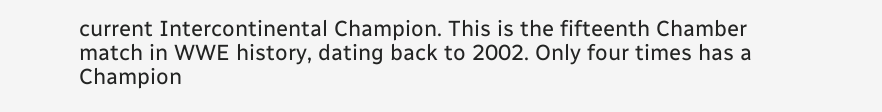current Intercontinental Champion. This is the fifteenth Chamber match in WWE history, dating back to 2002. Only four times has a Champion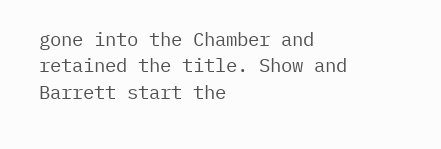gone into the Chamber and retained the title. Show and Barrett start the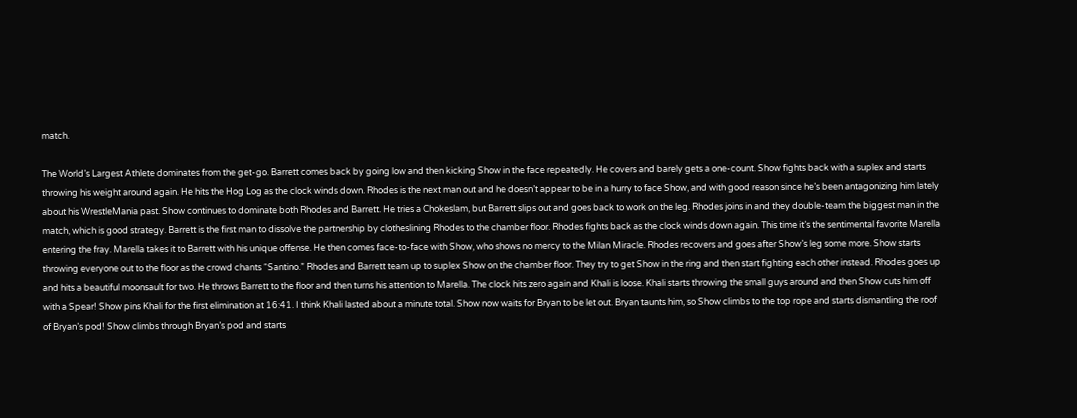match.

The World’s Largest Athlete dominates from the get-go. Barrett comes back by going low and then kicking Show in the face repeatedly. He covers and barely gets a one-count. Show fights back with a suplex and starts throwing his weight around again. He hits the Hog Log as the clock winds down. Rhodes is the next man out and he doesn’t appear to be in a hurry to face Show, and with good reason since he’s been antagonizing him lately about his WrestleMania past. Show continues to dominate both Rhodes and Barrett. He tries a Chokeslam, but Barrett slips out and goes back to work on the leg. Rhodes joins in and they double-team the biggest man in the match, which is good strategy. Barrett is the first man to dissolve the partnership by clotheslining Rhodes to the chamber floor. Rhodes fights back as the clock winds down again. This time it’s the sentimental favorite Marella entering the fray. Marella takes it to Barrett with his unique offense. He then comes face-to-face with Show, who shows no mercy to the Milan Miracle. Rhodes recovers and goes after Show’s leg some more. Show starts throwing everyone out to the floor as the crowd chants “Santino.” Rhodes and Barrett team up to suplex Show on the chamber floor. They try to get Show in the ring and then start fighting each other instead. Rhodes goes up and hits a beautiful moonsault for two. He throws Barrett to the floor and then turns his attention to Marella. The clock hits zero again and Khali is loose. Khali starts throwing the small guys around and then Show cuts him off with a Spear! Show pins Khali for the first elimination at 16:41. I think Khali lasted about a minute total. Show now waits for Bryan to be let out. Bryan taunts him, so Show climbs to the top rope and starts dismantling the roof of Bryan’s pod! Show climbs through Bryan’s pod and starts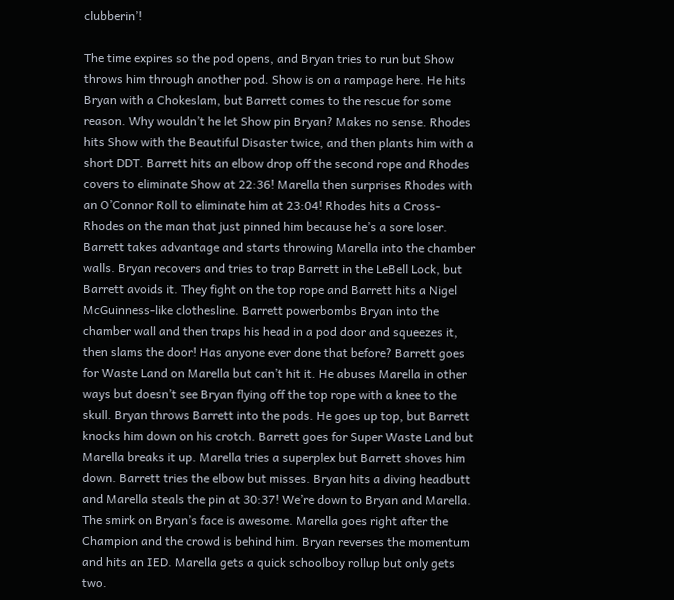clubberin’!

The time expires so the pod opens, and Bryan tries to run but Show throws him through another pod. Show is on a rampage here. He hits Bryan with a Chokeslam, but Barrett comes to the rescue for some reason. Why wouldn’t he let Show pin Bryan? Makes no sense. Rhodes hits Show with the Beautiful Disaster twice, and then plants him with a short DDT. Barrett hits an elbow drop off the second rope and Rhodes covers to eliminate Show at 22:36! Marella then surprises Rhodes with an O’Connor Roll to eliminate him at 23:04! Rhodes hits a Cross-Rhodes on the man that just pinned him because he’s a sore loser. Barrett takes advantage and starts throwing Marella into the chamber walls. Bryan recovers and tries to trap Barrett in the LeBell Lock, but Barrett avoids it. They fight on the top rope and Barrett hits a Nigel McGuinness-like clothesline. Barrett powerbombs Bryan into the chamber wall and then traps his head in a pod door and squeezes it, then slams the door! Has anyone ever done that before? Barrett goes for Waste Land on Marella but can’t hit it. He abuses Marella in other ways but doesn’t see Bryan flying off the top rope with a knee to the skull. Bryan throws Barrett into the pods. He goes up top, but Barrett knocks him down on his crotch. Barrett goes for Super Waste Land but Marella breaks it up. Marella tries a superplex but Barrett shoves him down. Barrett tries the elbow but misses. Bryan hits a diving headbutt and Marella steals the pin at 30:37! We’re down to Bryan and Marella. The smirk on Bryan’s face is awesome. Marella goes right after the Champion and the crowd is behind him. Bryan reverses the momentum and hits an IED. Marella gets a quick schoolboy rollup but only gets two.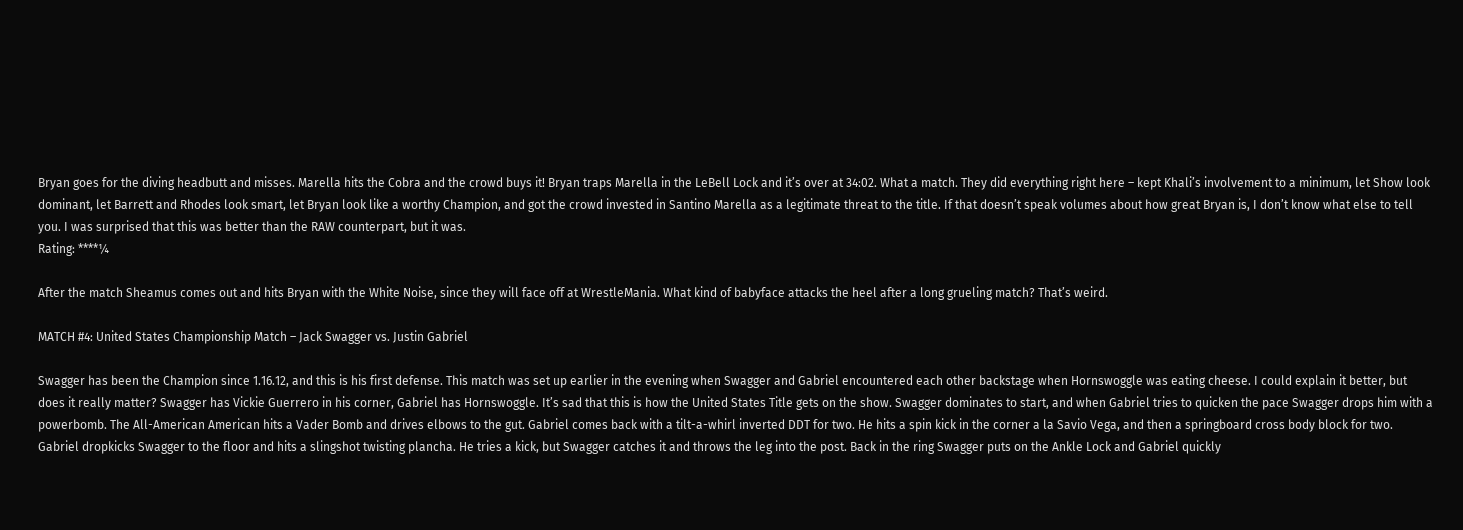Bryan goes for the diving headbutt and misses. Marella hits the Cobra and the crowd buys it! Bryan traps Marella in the LeBell Lock and it’s over at 34:02. What a match. They did everything right here – kept Khali’s involvement to a minimum, let Show look dominant, let Barrett and Rhodes look smart, let Bryan look like a worthy Champion, and got the crowd invested in Santino Marella as a legitimate threat to the title. If that doesn’t speak volumes about how great Bryan is, I don’t know what else to tell you. I was surprised that this was better than the RAW counterpart, but it was.
Rating: ****¼

After the match Sheamus comes out and hits Bryan with the White Noise, since they will face off at WrestleMania. What kind of babyface attacks the heel after a long grueling match? That’s weird.

MATCH #4: United States Championship Match – Jack Swagger vs. Justin Gabriel

Swagger has been the Champion since 1.16.12, and this is his first defense. This match was set up earlier in the evening when Swagger and Gabriel encountered each other backstage when Hornswoggle was eating cheese. I could explain it better, but does it really matter? Swagger has Vickie Guerrero in his corner, Gabriel has Hornswoggle. It’s sad that this is how the United States Title gets on the show. Swagger dominates to start, and when Gabriel tries to quicken the pace Swagger drops him with a powerbomb. The All-American American hits a Vader Bomb and drives elbows to the gut. Gabriel comes back with a tilt-a-whirl inverted DDT for two. He hits a spin kick in the corner a la Savio Vega, and then a springboard cross body block for two. Gabriel dropkicks Swagger to the floor and hits a slingshot twisting plancha. He tries a kick, but Swagger catches it and throws the leg into the post. Back in the ring Swagger puts on the Ankle Lock and Gabriel quickly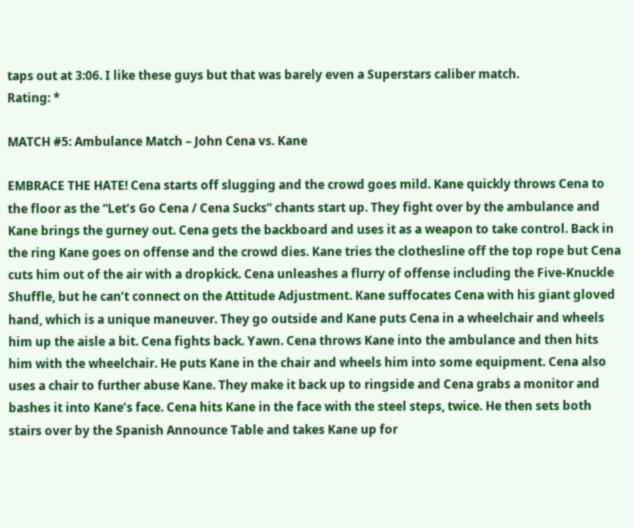taps out at 3:06. I like these guys but that was barely even a Superstars caliber match.
Rating: *

MATCH #5: Ambulance Match – John Cena vs. Kane

EMBRACE THE HATE! Cena starts off slugging and the crowd goes mild. Kane quickly throws Cena to the floor as the “Let’s Go Cena / Cena Sucks” chants start up. They fight over by the ambulance and Kane brings the gurney out. Cena gets the backboard and uses it as a weapon to take control. Back in the ring Kane goes on offense and the crowd dies. Kane tries the clothesline off the top rope but Cena cuts him out of the air with a dropkick. Cena unleashes a flurry of offense including the Five-Knuckle Shuffle, but he can’t connect on the Attitude Adjustment. Kane suffocates Cena with his giant gloved hand, which is a unique maneuver. They go outside and Kane puts Cena in a wheelchair and wheels him up the aisle a bit. Cena fights back. Yawn. Cena throws Kane into the ambulance and then hits him with the wheelchair. He puts Kane in the chair and wheels him into some equipment. Cena also uses a chair to further abuse Kane. They make it back up to ringside and Cena grabs a monitor and bashes it into Kane’s face. Cena hits Kane in the face with the steel steps, twice. He then sets both stairs over by the Spanish Announce Table and takes Kane up for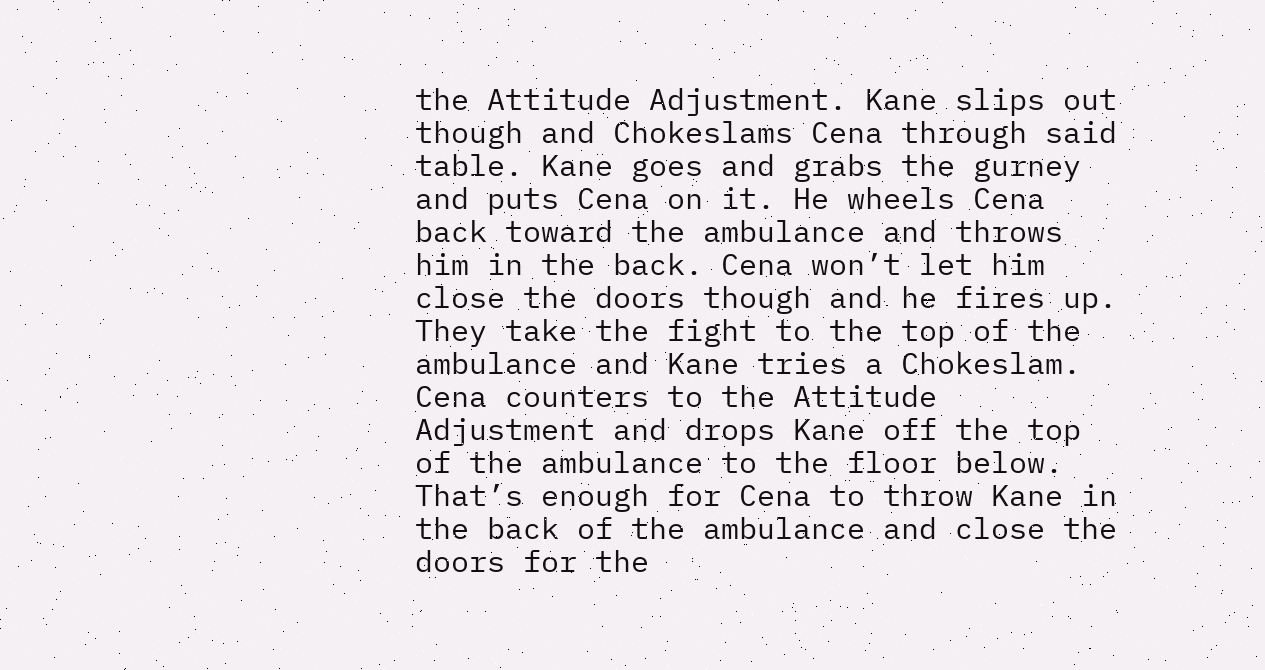the Attitude Adjustment. Kane slips out though and Chokeslams Cena through said table. Kane goes and grabs the gurney and puts Cena on it. He wheels Cena back toward the ambulance and throws him in the back. Cena won’t let him close the doors though and he fires up. They take the fight to the top of the ambulance and Kane tries a Chokeslam. Cena counters to the Attitude Adjustment and drops Kane off the top of the ambulance to the floor below. That’s enough for Cena to throw Kane in the back of the ambulance and close the doors for the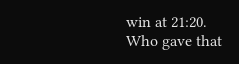win at 21:20. Who gave that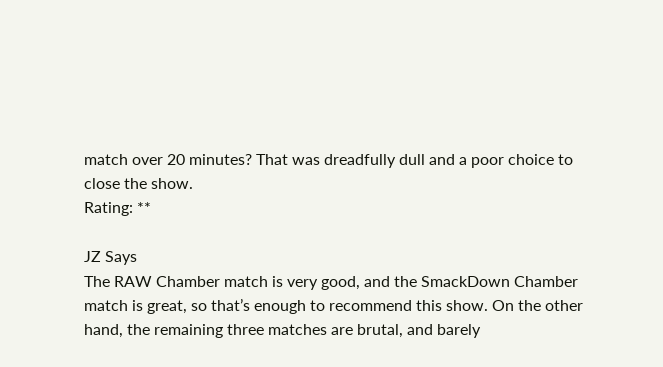match over 20 minutes? That was dreadfully dull and a poor choice to close the show.
Rating: **

JZ Says
The RAW Chamber match is very good, and the SmackDown Chamber match is great, so that’s enough to recommend this show. On the other hand, the remaining three matches are brutal, and barely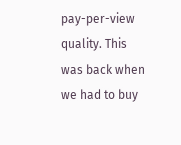pay-per-view quality. This was back when we had to buy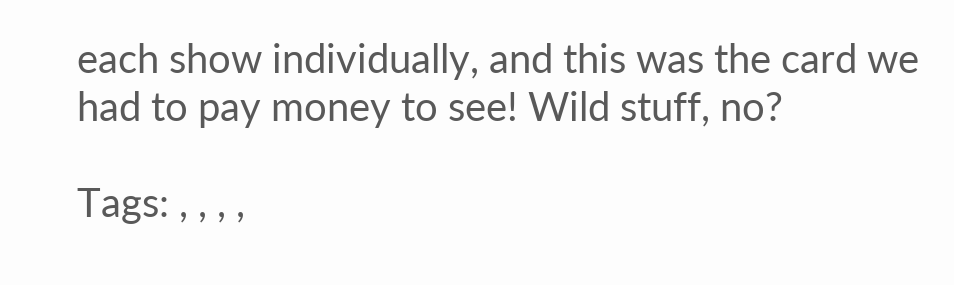each show individually, and this was the card we had to pay money to see! Wild stuff, no?

Tags: , , , ,